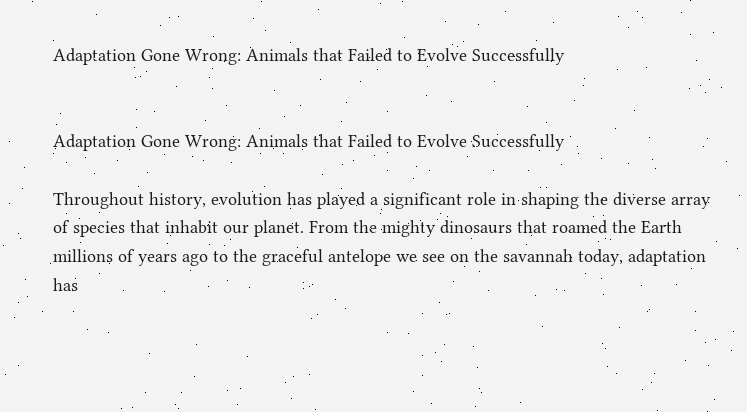Adaptation Gone Wrong: Animals that Failed to Evolve Successfully


Adaptation Gone Wrong: Animals that Failed to Evolve Successfully

Throughout history, evolution has played a significant role in shaping the diverse array of species that inhabit our planet. From the mighty dinosaurs that roamed the Earth millions of years ago to the graceful antelope we see on the savannah today, adaptation has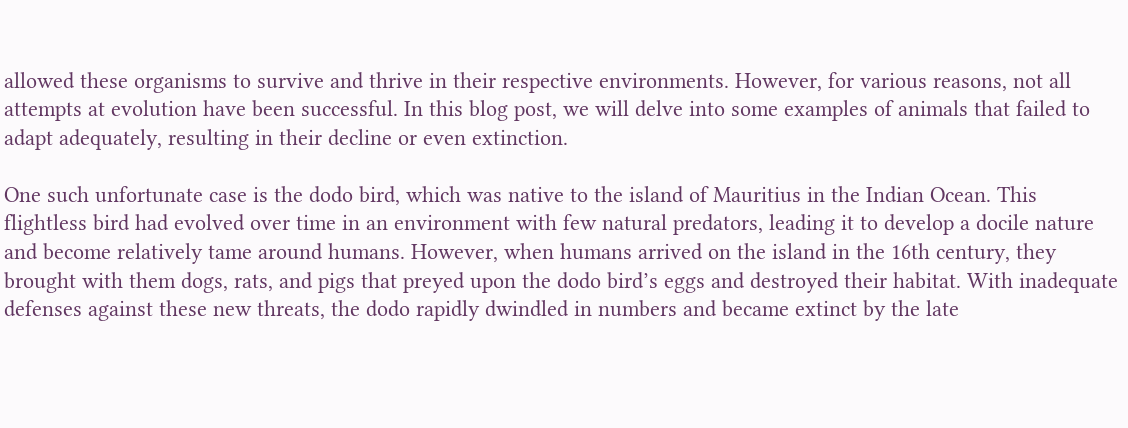allowed these organisms to survive and thrive in their respective environments. However, for various reasons, not all attempts at evolution have been successful. In this blog post, we will delve into some examples of animals that failed to adapt adequately, resulting in their decline or even extinction.

One such unfortunate case is the dodo bird, which was native to the island of Mauritius in the Indian Ocean. This flightless bird had evolved over time in an environment with few natural predators, leading it to develop a docile nature and become relatively tame around humans. However, when humans arrived on the island in the 16th century, they brought with them dogs, rats, and pigs that preyed upon the dodo bird’s eggs and destroyed their habitat. With inadequate defenses against these new threats, the dodo rapidly dwindled in numbers and became extinct by the late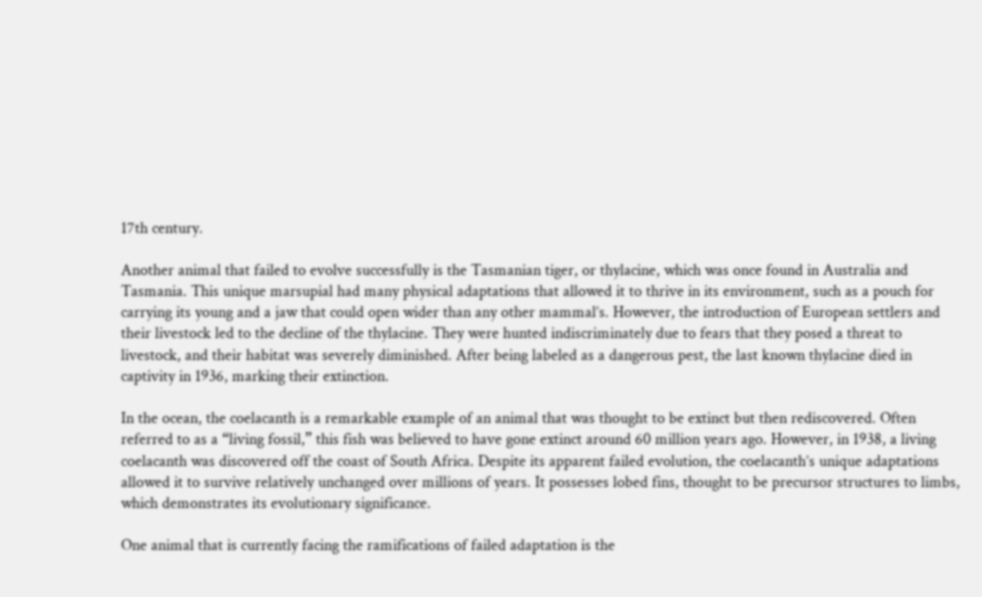17th century.

Another animal that failed to evolve successfully is the Tasmanian tiger, or thylacine, which was once found in Australia and Tasmania. This unique marsupial had many physical adaptations that allowed it to thrive in its environment, such as a pouch for carrying its young and a jaw that could open wider than any other mammal’s. However, the introduction of European settlers and their livestock led to the decline of the thylacine. They were hunted indiscriminately due to fears that they posed a threat to livestock, and their habitat was severely diminished. After being labeled as a dangerous pest, the last known thylacine died in captivity in 1936, marking their extinction.

In the ocean, the coelacanth is a remarkable example of an animal that was thought to be extinct but then rediscovered. Often referred to as a “living fossil,” this fish was believed to have gone extinct around 60 million years ago. However, in 1938, a living coelacanth was discovered off the coast of South Africa. Despite its apparent failed evolution, the coelacanth’s unique adaptations allowed it to survive relatively unchanged over millions of years. It possesses lobed fins, thought to be precursor structures to limbs, which demonstrates its evolutionary significance.

One animal that is currently facing the ramifications of failed adaptation is the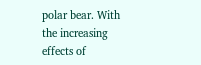polar bear. With the increasing effects of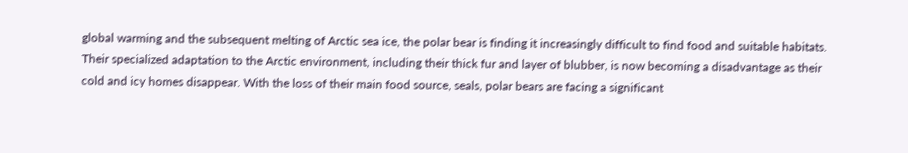global warming and the subsequent melting of Arctic sea ice, the polar bear is finding it increasingly difficult to find food and suitable habitats. Their specialized adaptation to the Arctic environment, including their thick fur and layer of blubber, is now becoming a disadvantage as their cold and icy homes disappear. With the loss of their main food source, seals, polar bears are facing a significant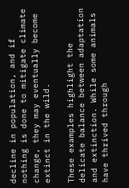decline in population, and if nothing is done to mitigate climate change, they may eventually become extinct in the wild.

These examples highlight the delicate balance between adaptation and extinction. While some animals have thrived through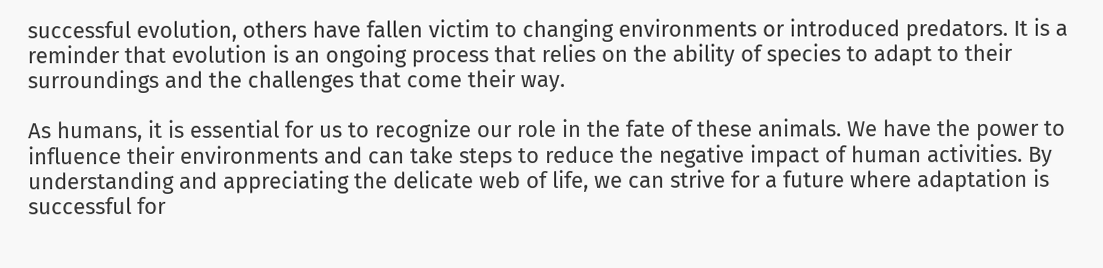successful evolution, others have fallen victim to changing environments or introduced predators. It is a reminder that evolution is an ongoing process that relies on the ability of species to adapt to their surroundings and the challenges that come their way.

As humans, it is essential for us to recognize our role in the fate of these animals. We have the power to influence their environments and can take steps to reduce the negative impact of human activities. By understanding and appreciating the delicate web of life, we can strive for a future where adaptation is successful for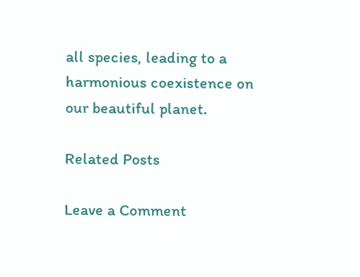all species, leading to a harmonious coexistence on our beautiful planet.

Related Posts

Leave a Comment